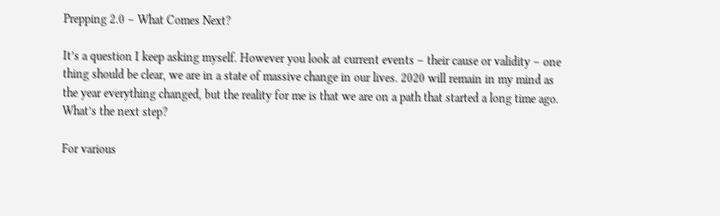Prepping 2.0 – What Comes Next?

It’s a question I keep asking myself. However you look at current events – their cause or validity – one thing should be clear, we are in a state of massive change in our lives. 2020 will remain in my mind as the year everything changed, but the reality for me is that we are on a path that started a long time ago. What’s the next step?

For various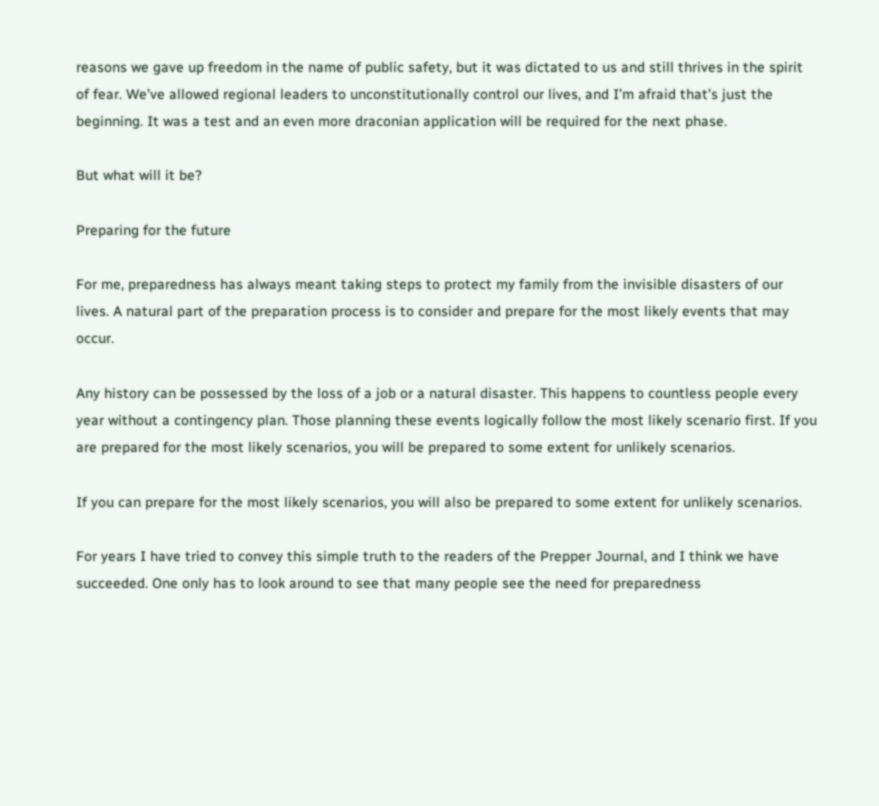reasons we gave up freedom in the name of public safety, but it was dictated to us and still thrives in the spirit of fear. We’ve allowed regional leaders to unconstitutionally control our lives, and I’m afraid that’s just the beginning. It was a test and an even more draconian application will be required for the next phase.

But what will it be?

Preparing for the future

For me, preparedness has always meant taking steps to protect my family from the invisible disasters of our lives. A natural part of the preparation process is to consider and prepare for the most likely events that may occur.

Any history can be possessed by the loss of a job or a natural disaster. This happens to countless people every year without a contingency plan. Those planning these events logically follow the most likely scenario first. If you are prepared for the most likely scenarios, you will be prepared to some extent for unlikely scenarios.

If you can prepare for the most likely scenarios, you will also be prepared to some extent for unlikely scenarios.

For years I have tried to convey this simple truth to the readers of the Prepper Journal, and I think we have succeeded. One only has to look around to see that many people see the need for preparedness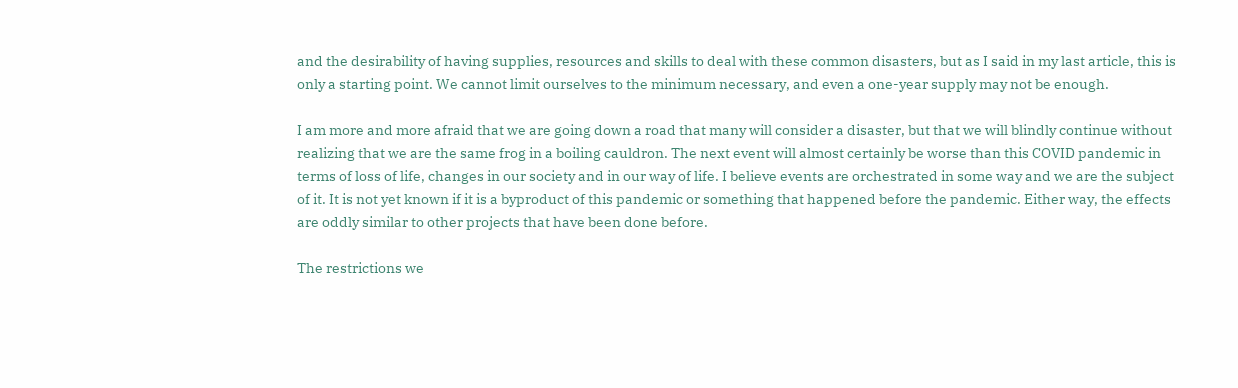and the desirability of having supplies, resources and skills to deal with these common disasters, but as I said in my last article, this is only a starting point. We cannot limit ourselves to the minimum necessary, and even a one-year supply may not be enough.

I am more and more afraid that we are going down a road that many will consider a disaster, but that we will blindly continue without realizing that we are the same frog in a boiling cauldron. The next event will almost certainly be worse than this COVID pandemic in terms of loss of life, changes in our society and in our way of life. I believe events are orchestrated in some way and we are the subject of it. It is not yet known if it is a byproduct of this pandemic or something that happened before the pandemic. Either way, the effects are oddly similar to other projects that have been done before.

The restrictions we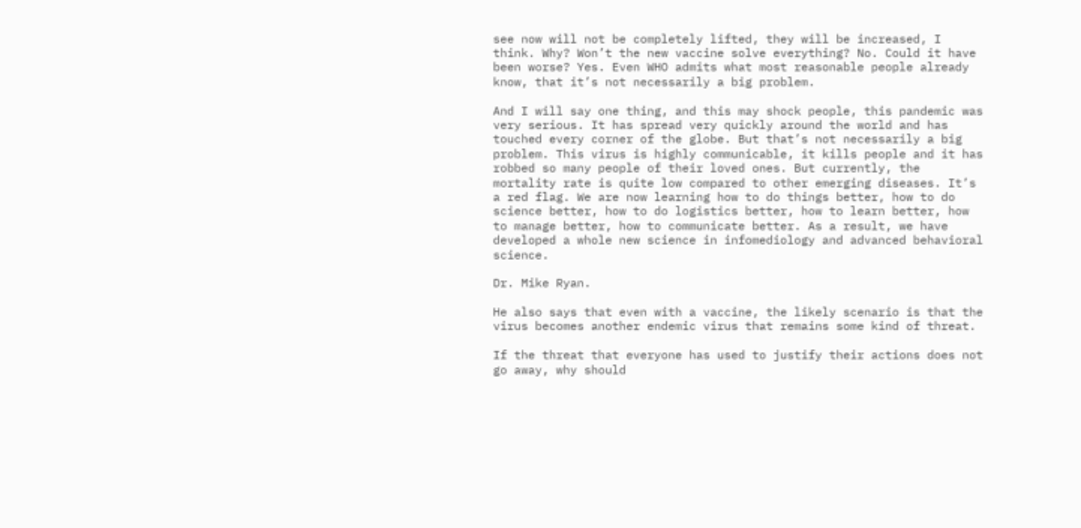see now will not be completely lifted, they will be increased, I think. Why? Won’t the new vaccine solve everything? No. Could it have been worse? Yes. Even WHO admits what most reasonable people already know, that it’s not necessarily a big problem.

And I will say one thing, and this may shock people, this pandemic was very serious. It has spread very quickly around the world and has touched every corner of the globe. But that’s not necessarily a big problem. This virus is highly communicable, it kills people and it has robbed so many people of their loved ones. But currently, the mortality rate is quite low compared to other emerging diseases. It’s a red flag. We are now learning how to do things better, how to do science better, how to do logistics better, how to learn better, how to manage better, how to communicate better. As a result, we have developed a whole new science in infomediology and advanced behavioral science.

Dr. Mike Ryan.

He also says that even with a vaccine, the likely scenario is that the virus becomes another endemic virus that remains some kind of threat.

If the threat that everyone has used to justify their actions does not go away, why should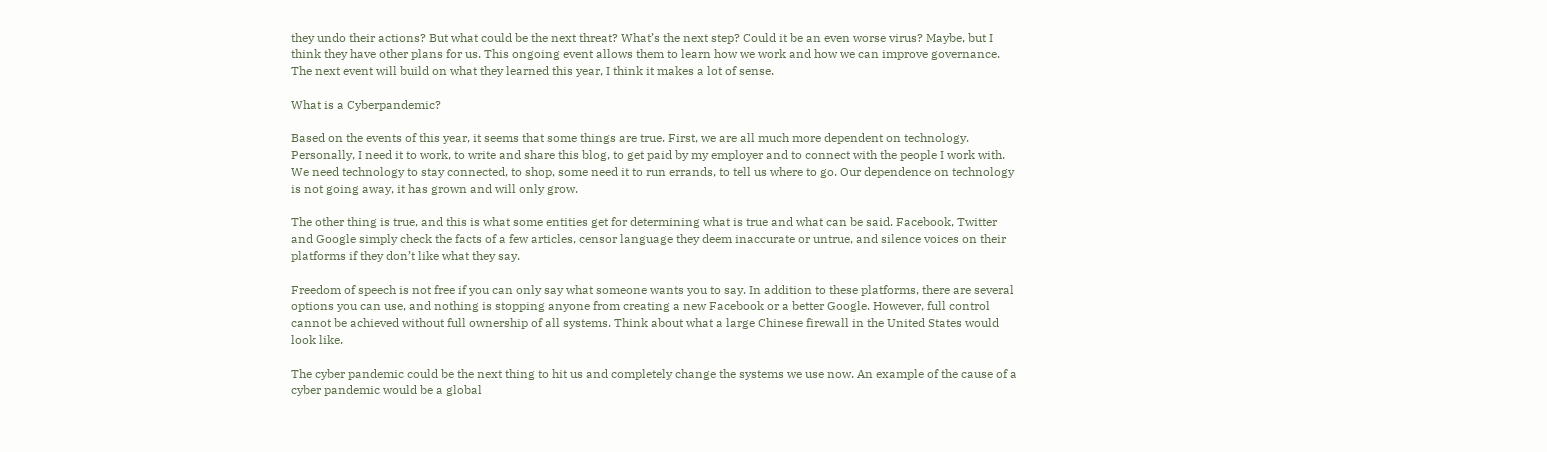they undo their actions? But what could be the next threat? What’s the next step? Could it be an even worse virus? Maybe, but I think they have other plans for us. This ongoing event allows them to learn how we work and how we can improve governance. The next event will build on what they learned this year, I think it makes a lot of sense.

What is a Cyberpandemic?

Based on the events of this year, it seems that some things are true. First, we are all much more dependent on technology. Personally, I need it to work, to write and share this blog, to get paid by my employer and to connect with the people I work with. We need technology to stay connected, to shop, some need it to run errands, to tell us where to go. Our dependence on technology is not going away, it has grown and will only grow.

The other thing is true, and this is what some entities get for determining what is true and what can be said. Facebook, Twitter and Google simply check the facts of a few articles, censor language they deem inaccurate or untrue, and silence voices on their platforms if they don’t like what they say.

Freedom of speech is not free if you can only say what someone wants you to say. In addition to these platforms, there are several options you can use, and nothing is stopping anyone from creating a new Facebook or a better Google. However, full control cannot be achieved without full ownership of all systems. Think about what a large Chinese firewall in the United States would look like.

The cyber pandemic could be the next thing to hit us and completely change the systems we use now. An example of the cause of a cyber pandemic would be a global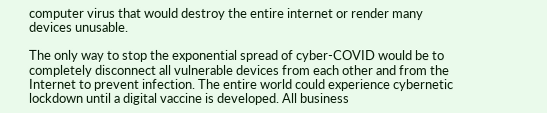computer virus that would destroy the entire internet or render many devices unusable.

The only way to stop the exponential spread of cyber-COVID would be to completely disconnect all vulnerable devices from each other and from the Internet to prevent infection. The entire world could experience cybernetic lockdown until a digital vaccine is developed. All business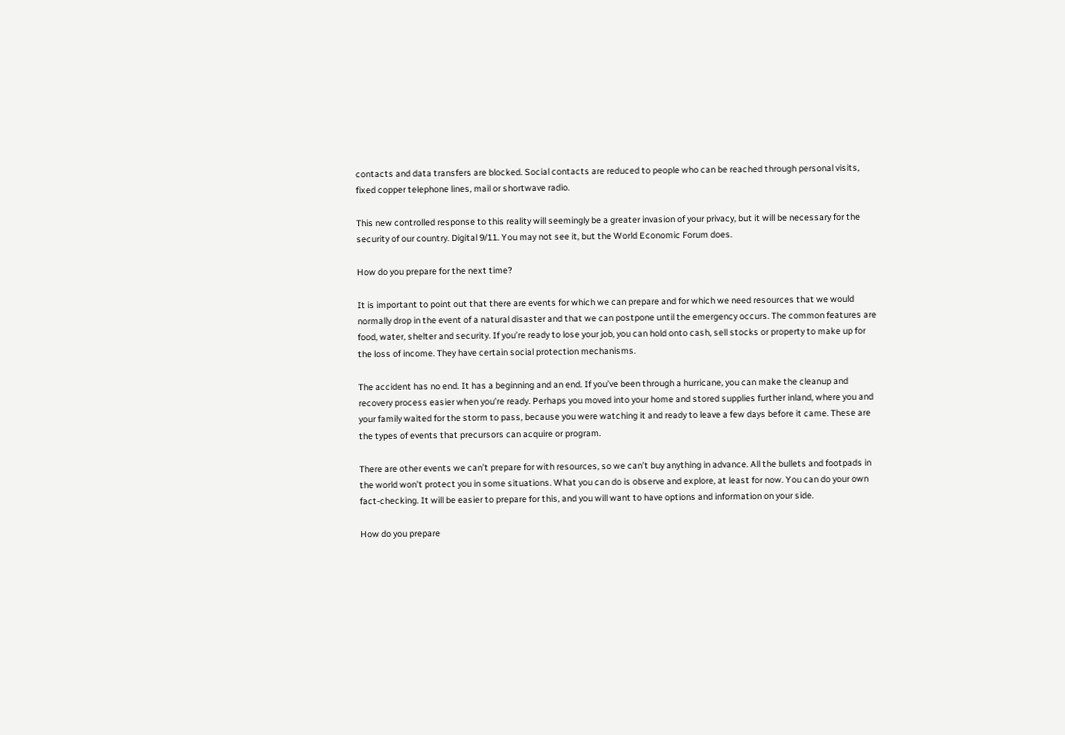contacts and data transfers are blocked. Social contacts are reduced to people who can be reached through personal visits, fixed copper telephone lines, mail or shortwave radio.

This new controlled response to this reality will seemingly be a greater invasion of your privacy, but it will be necessary for the security of our country. Digital 9/11. You may not see it, but the World Economic Forum does.

How do you prepare for the next time?

It is important to point out that there are events for which we can prepare and for which we need resources that we would normally drop in the event of a natural disaster and that we can postpone until the emergency occurs. The common features are food, water, shelter and security. If you’re ready to lose your job, you can hold onto cash, sell stocks or property to make up for the loss of income. They have certain social protection mechanisms.

The accident has no end. It has a beginning and an end. If you’ve been through a hurricane, you can make the cleanup and recovery process easier when you’re ready. Perhaps you moved into your home and stored supplies further inland, where you and your family waited for the storm to pass, because you were watching it and ready to leave a few days before it came. These are the types of events that precursors can acquire or program.

There are other events we can’t prepare for with resources, so we can’t buy anything in advance. All the bullets and footpads in the world won’t protect you in some situations. What you can do is observe and explore, at least for now. You can do your own fact-checking. It will be easier to prepare for this, and you will want to have options and information on your side.

How do you prepare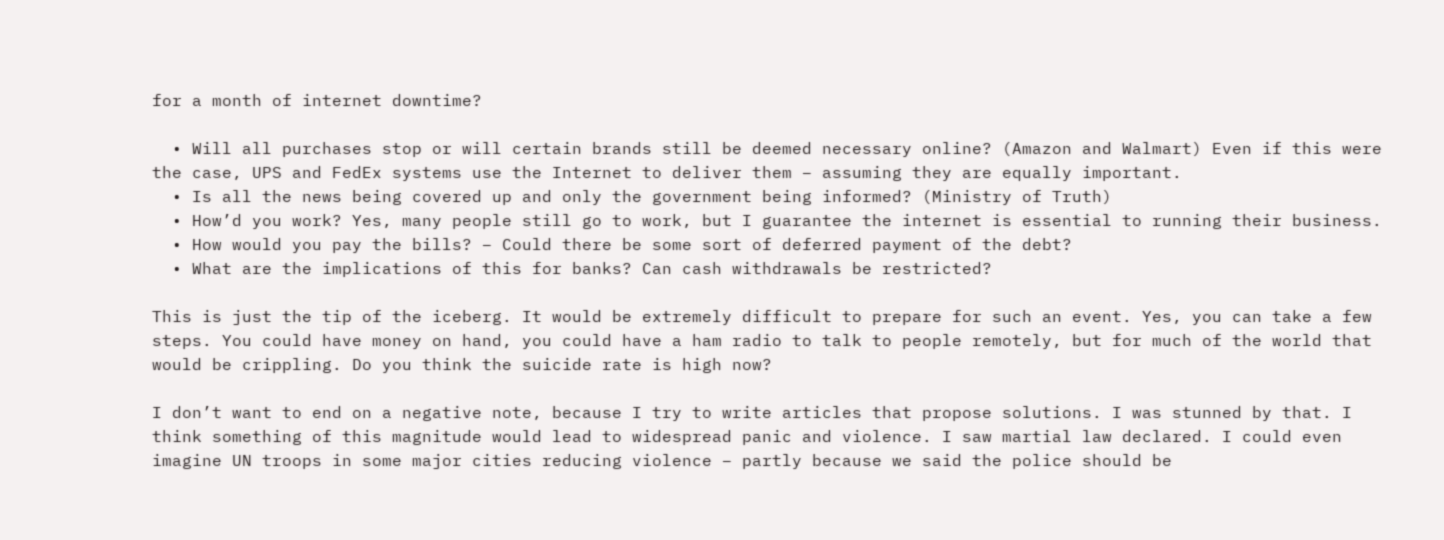for a month of internet downtime?

  • Will all purchases stop or will certain brands still be deemed necessary online? (Amazon and Walmart) Even if this were the case, UPS and FedEx systems use the Internet to deliver them – assuming they are equally important.
  • Is all the news being covered up and only the government being informed? (Ministry of Truth)
  • How’d you work? Yes, many people still go to work, but I guarantee the internet is essential to running their business.
  • How would you pay the bills? – Could there be some sort of deferred payment of the debt?
  • What are the implications of this for banks? Can cash withdrawals be restricted?

This is just the tip of the iceberg. It would be extremely difficult to prepare for such an event. Yes, you can take a few steps. You could have money on hand, you could have a ham radio to talk to people remotely, but for much of the world that would be crippling. Do you think the suicide rate is high now?

I don’t want to end on a negative note, because I try to write articles that propose solutions. I was stunned by that. I think something of this magnitude would lead to widespread panic and violence. I saw martial law declared. I could even imagine UN troops in some major cities reducing violence – partly because we said the police should be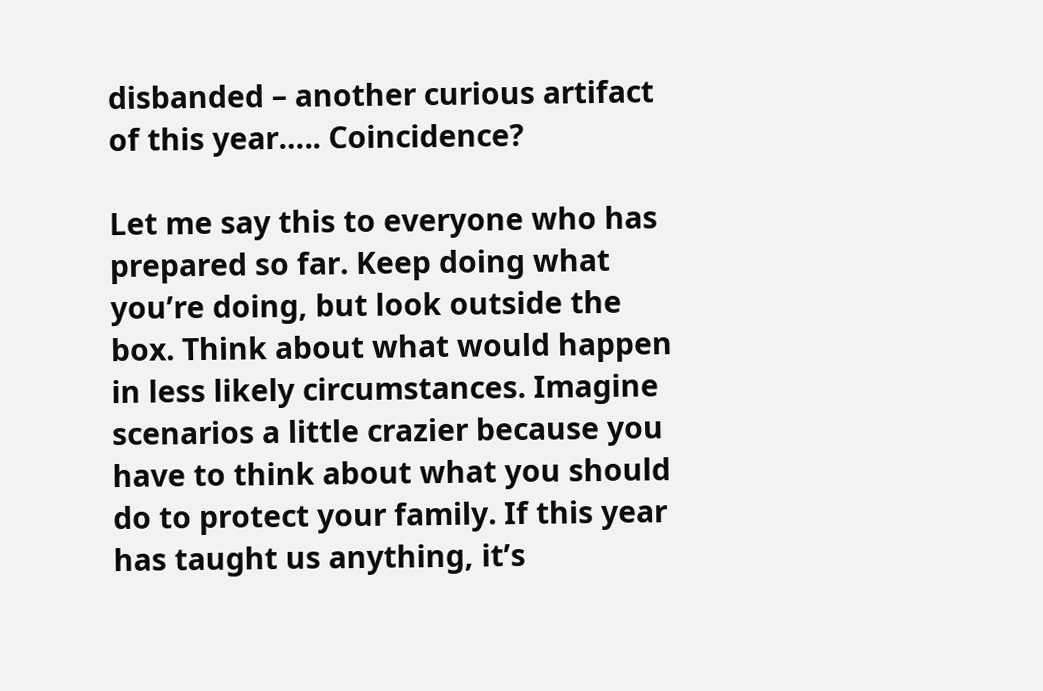disbanded – another curious artifact of this year….. Coincidence?

Let me say this to everyone who has prepared so far. Keep doing what you’re doing, but look outside the box. Think about what would happen in less likely circumstances. Imagine scenarios a little crazier because you have to think about what you should do to protect your family. If this year has taught us anything, it’s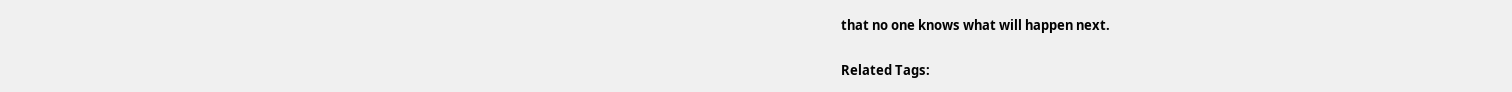that no one knows what will happen next.

Related Tags: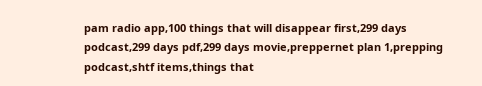pam radio app,100 things that will disappear first,299 days podcast,299 days pdf,299 days movie,preppernet plan 1,prepping podcast,shtf items,things that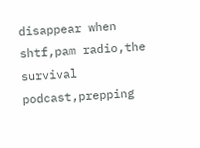disappear when shtf,pam radio,the survival podcast,prepping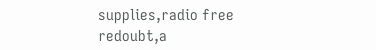supplies,radio free redoubt,a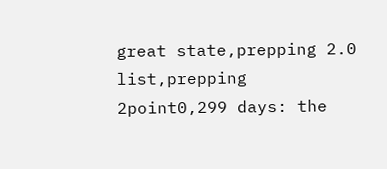great state,prepping 2.0 list,prepping 2point0,299 days: the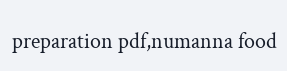preparation pdf,numanna food